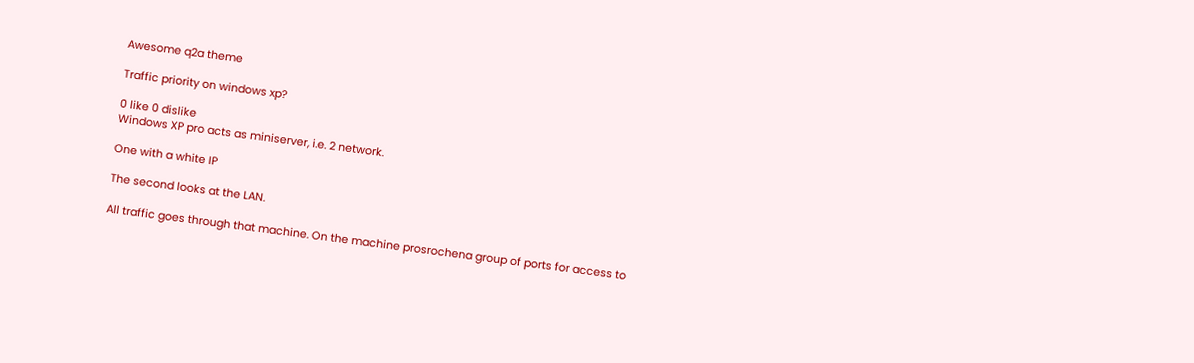Awesome q2a theme

Traffic priority on windows xp?

0 like 0 dislike
Windows XP pro acts as miniserver, i.e. 2 network.

One with a white IP

The second looks at the LAN.

All traffic goes through that machine. On the machine prosrochena group of ports for access to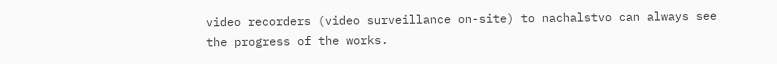video recorders (video surveillance on-site) to nachalstvo can always see the progress of the works.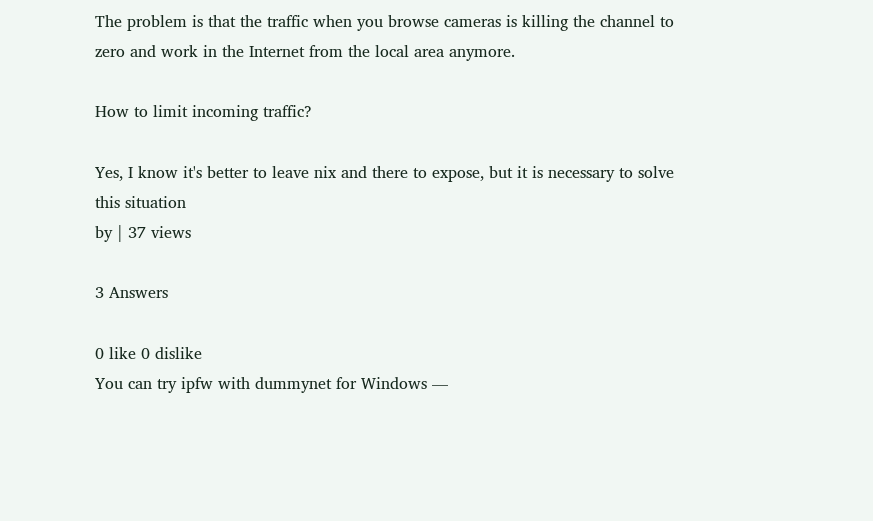The problem is that the traffic when you browse cameras is killing the channel to zero and work in the Internet from the local area anymore.

How to limit incoming traffic?

Yes, I know it's better to leave nix and there to expose, but it is necessary to solve this situation
by | 37 views

3 Answers

0 like 0 dislike
You can try ipfw with dummynet for Windows —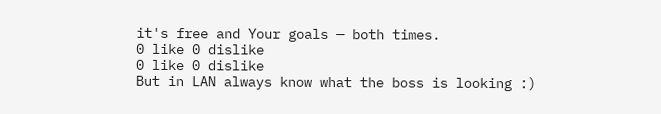it's free and Your goals — both times.
0 like 0 dislike
0 like 0 dislike
But in LAN always know what the boss is looking :)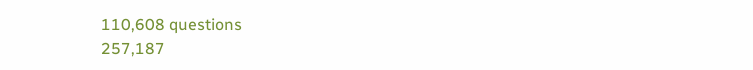110,608 questions
257,187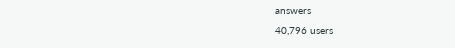answers
40,796 users